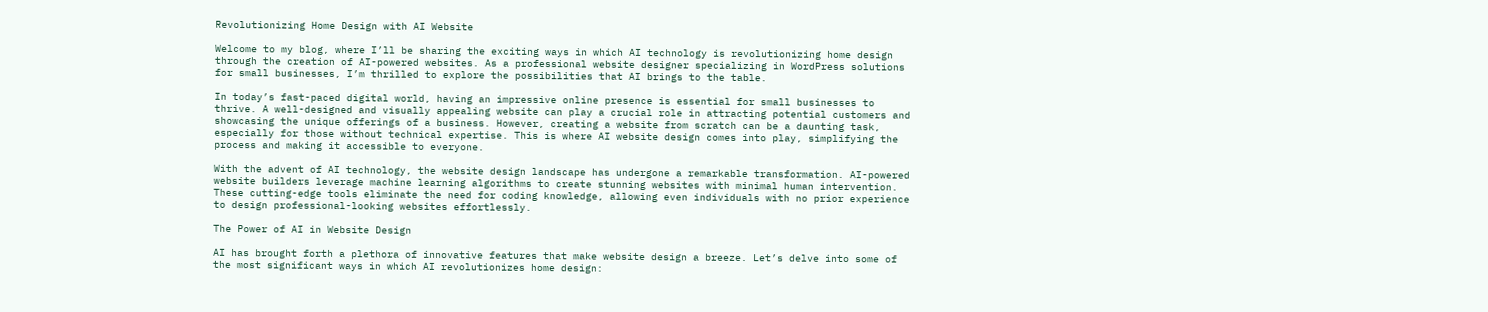Revolutionizing Home Design with AI Website

Welcome to my blog, where I’ll be sharing the exciting ways in which AI technology is revolutionizing home design through the creation of AI-powered websites. As a professional website designer specializing in WordPress solutions for small businesses, I’m thrilled to explore the possibilities that AI brings to the table.

In today’s fast-paced digital world, having an impressive online presence is essential for small businesses to thrive. A well-designed and visually appealing website can play a crucial role in attracting potential customers and showcasing the unique offerings of a business. However, creating a website from scratch can be a daunting task, especially for those without technical expertise. This is where AI website design comes into play, simplifying the process and making it accessible to everyone.

With the advent of AI technology, the website design landscape has undergone a remarkable transformation. AI-powered website builders leverage machine learning algorithms to create stunning websites with minimal human intervention. These cutting-edge tools eliminate the need for coding knowledge, allowing even individuals with no prior experience to design professional-looking websites effortlessly.

The Power of AI in Website Design

AI has brought forth a plethora of innovative features that make website design a breeze. Let’s delve into some of the most significant ways in which AI revolutionizes home design: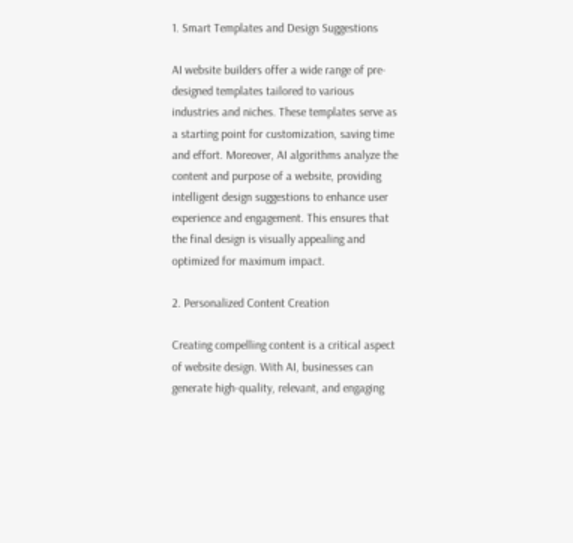1. Smart Templates and Design Suggestions

AI website builders offer a wide range of pre-designed templates tailored to various industries and niches. These templates serve as a starting point for customization, saving time and effort. Moreover, AI algorithms analyze the content and purpose of a website, providing intelligent design suggestions to enhance user experience and engagement. This ensures that the final design is visually appealing and optimized for maximum impact.

2. Personalized Content Creation

Creating compelling content is a critical aspect of website design. With AI, businesses can generate high-quality, relevant, and engaging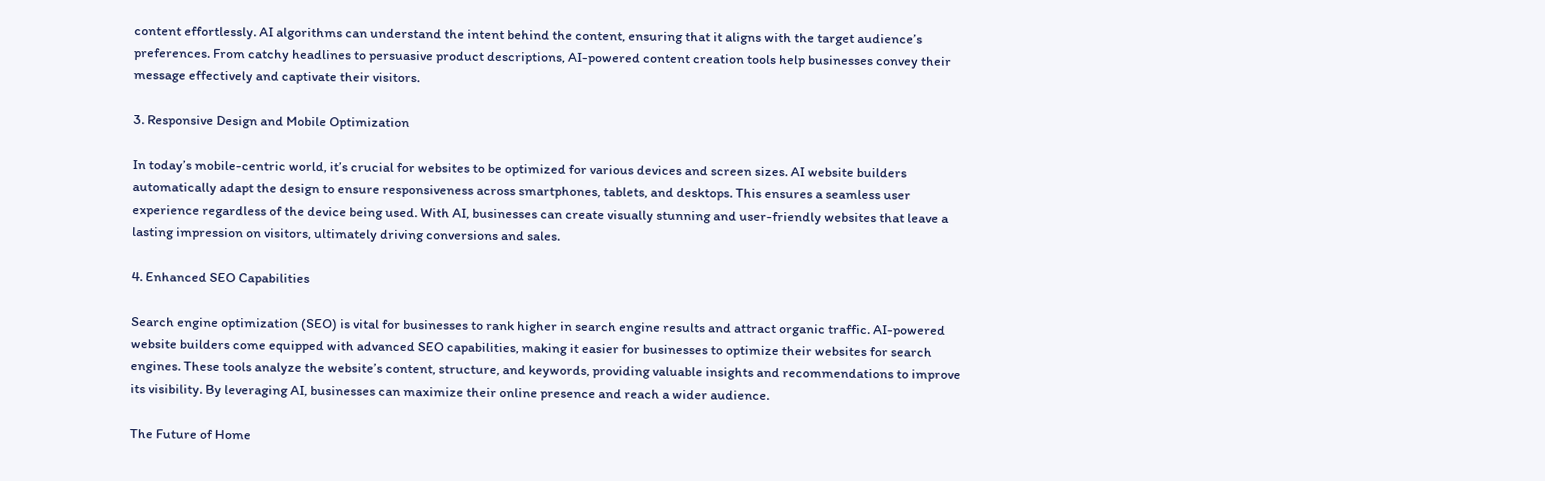content effortlessly. AI algorithms can understand the intent behind the content, ensuring that it aligns with the target audience’s preferences. From catchy headlines to persuasive product descriptions, AI-powered content creation tools help businesses convey their message effectively and captivate their visitors.

3. Responsive Design and Mobile Optimization

In today’s mobile-centric world, it’s crucial for websites to be optimized for various devices and screen sizes. AI website builders automatically adapt the design to ensure responsiveness across smartphones, tablets, and desktops. This ensures a seamless user experience regardless of the device being used. With AI, businesses can create visually stunning and user-friendly websites that leave a lasting impression on visitors, ultimately driving conversions and sales.

4. Enhanced SEO Capabilities

Search engine optimization (SEO) is vital for businesses to rank higher in search engine results and attract organic traffic. AI-powered website builders come equipped with advanced SEO capabilities, making it easier for businesses to optimize their websites for search engines. These tools analyze the website’s content, structure, and keywords, providing valuable insights and recommendations to improve its visibility. By leveraging AI, businesses can maximize their online presence and reach a wider audience.

The Future of Home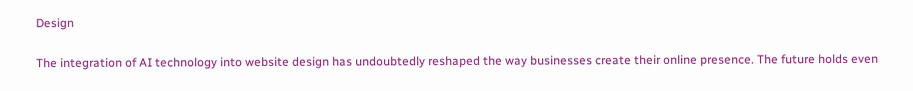Design

The integration of AI technology into website design has undoubtedly reshaped the way businesses create their online presence. The future holds even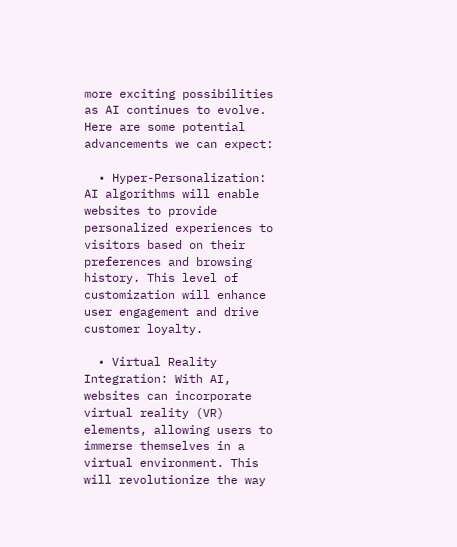more exciting possibilities as AI continues to evolve. Here are some potential advancements we can expect:

  • Hyper-Personalization: AI algorithms will enable websites to provide personalized experiences to visitors based on their preferences and browsing history. This level of customization will enhance user engagement and drive customer loyalty.

  • Virtual Reality Integration: With AI, websites can incorporate virtual reality (VR) elements, allowing users to immerse themselves in a virtual environment. This will revolutionize the way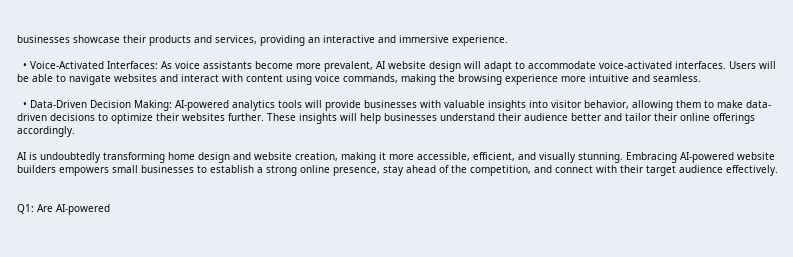businesses showcase their products and services, providing an interactive and immersive experience.

  • Voice-Activated Interfaces: As voice assistants become more prevalent, AI website design will adapt to accommodate voice-activated interfaces. Users will be able to navigate websites and interact with content using voice commands, making the browsing experience more intuitive and seamless.

  • Data-Driven Decision Making: AI-powered analytics tools will provide businesses with valuable insights into visitor behavior, allowing them to make data-driven decisions to optimize their websites further. These insights will help businesses understand their audience better and tailor their online offerings accordingly.

AI is undoubtedly transforming home design and website creation, making it more accessible, efficient, and visually stunning. Embracing AI-powered website builders empowers small businesses to establish a strong online presence, stay ahead of the competition, and connect with their target audience effectively.


Q1: Are AI-powered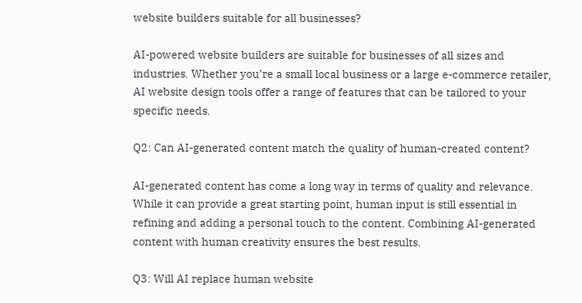website builders suitable for all businesses?

AI-powered website builders are suitable for businesses of all sizes and industries. Whether you’re a small local business or a large e-commerce retailer, AI website design tools offer a range of features that can be tailored to your specific needs.

Q2: Can AI-generated content match the quality of human-created content?

AI-generated content has come a long way in terms of quality and relevance. While it can provide a great starting point, human input is still essential in refining and adding a personal touch to the content. Combining AI-generated content with human creativity ensures the best results.

Q3: Will AI replace human website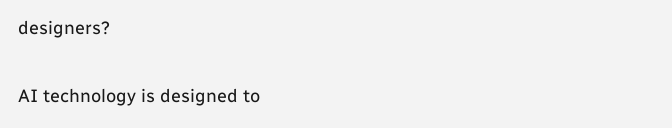designers?

AI technology is designed to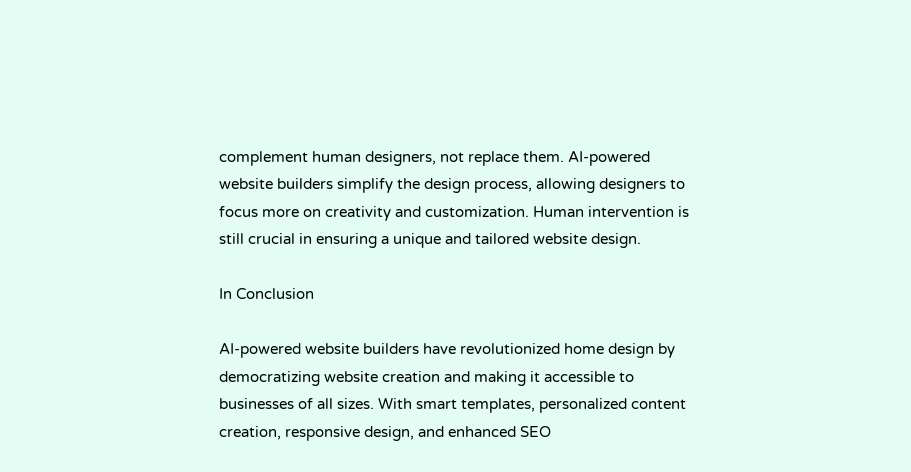complement human designers, not replace them. AI-powered website builders simplify the design process, allowing designers to focus more on creativity and customization. Human intervention is still crucial in ensuring a unique and tailored website design.

In Conclusion

AI-powered website builders have revolutionized home design by democratizing website creation and making it accessible to businesses of all sizes. With smart templates, personalized content creation, responsive design, and enhanced SEO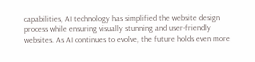capabilities, AI technology has simplified the website design process while ensuring visually stunning and user-friendly websites. As AI continues to evolve, the future holds even more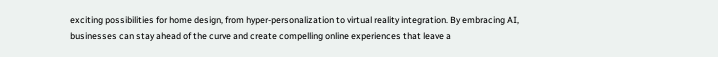exciting possibilities for home design, from hyper-personalization to virtual reality integration. By embracing AI, businesses can stay ahead of the curve and create compelling online experiences that leave a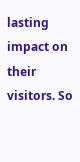lasting impact on their visitors. So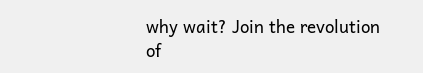why wait? Join the revolution of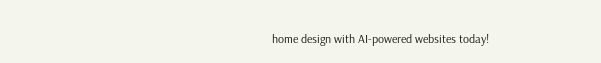home design with AI-powered websites today!